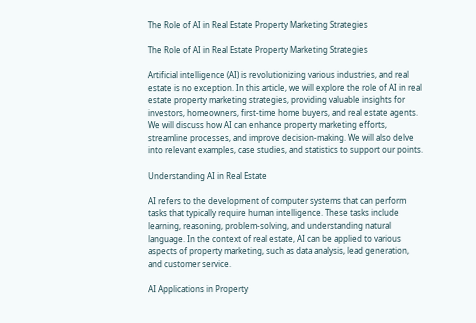The Role of AI in Real Estate Property Marketing Strategies

The Role of AI in Real Estate Property Marketing Strategies

Artificial intelligence (AI) is revolutionizing various industries, and real estate is no exception. In this article, we will explore the role of AI in real estate property marketing strategies, providing valuable insights for investors, homeowners, first-time home buyers, and real estate agents. We will discuss how AI can enhance property marketing efforts, streamline processes, and improve decision-making. We will also delve into relevant examples, case studies, and statistics to support our points.

Understanding AI in Real Estate

AI refers to the development of computer systems that can perform tasks that typically require human intelligence. These tasks include learning, reasoning, problem-solving, and understanding natural language. In the context of real estate, AI can be applied to various aspects of property marketing, such as data analysis, lead generation, and customer service.

AI Applications in Property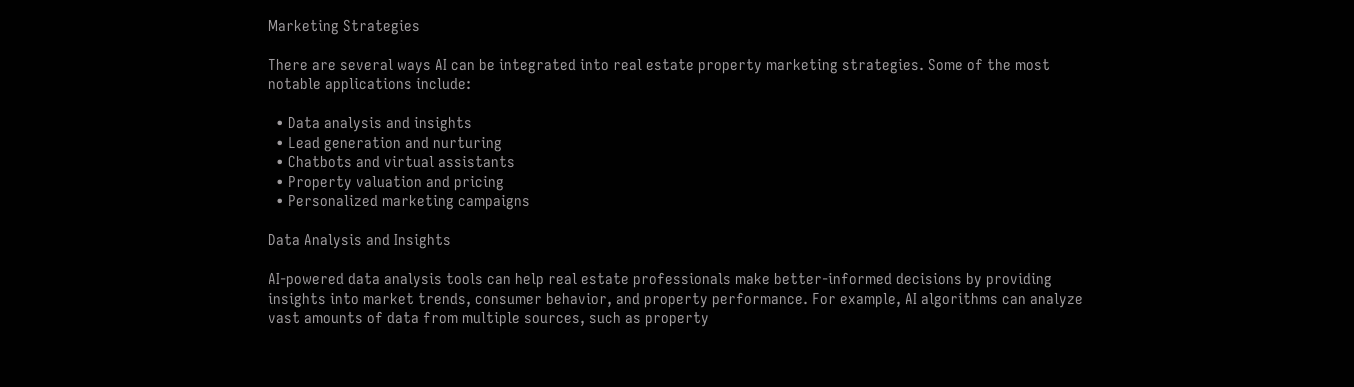Marketing Strategies

There are several ways AI can be integrated into real estate property marketing strategies. Some of the most notable applications include:

  • Data analysis and insights
  • Lead generation and nurturing
  • Chatbots and virtual assistants
  • Property valuation and pricing
  • Personalized marketing campaigns

Data Analysis and Insights

AI-powered data analysis tools can help real estate professionals make better-informed decisions by providing insights into market trends, consumer behavior, and property performance. For example, AI algorithms can analyze vast amounts of data from multiple sources, such as property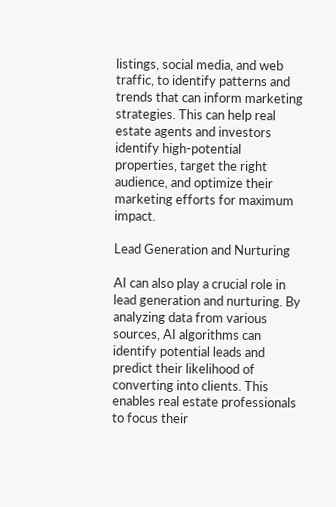listings, social media, and web traffic, to identify patterns and trends that can inform marketing strategies. This can help real estate agents and investors identify high-potential properties, target the right audience, and optimize their marketing efforts for maximum impact.

Lead Generation and Nurturing

AI can also play a crucial role in lead generation and nurturing. By analyzing data from various sources, AI algorithms can identify potential leads and predict their likelihood of converting into clients. This enables real estate professionals to focus their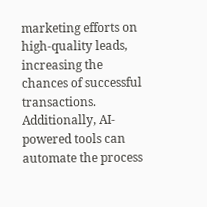marketing efforts on high-quality leads, increasing the chances of successful transactions. Additionally, AI-powered tools can automate the process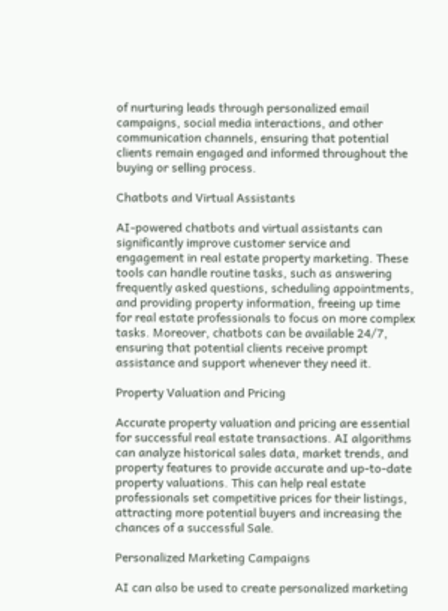of nurturing leads through personalized email campaigns, social media interactions, and other communication channels, ensuring that potential clients remain engaged and informed throughout the buying or selling process.

Chatbots and Virtual Assistants

AI-powered chatbots and virtual assistants can significantly improve customer service and engagement in real estate property marketing. These tools can handle routine tasks, such as answering frequently asked questions, scheduling appointments, and providing property information, freeing up time for real estate professionals to focus on more complex tasks. Moreover, chatbots can be available 24/7, ensuring that potential clients receive prompt assistance and support whenever they need it.

Property Valuation and Pricing

Accurate property valuation and pricing are essential for successful real estate transactions. AI algorithms can analyze historical sales data, market trends, and property features to provide accurate and up-to-date property valuations. This can help real estate professionals set competitive prices for their listings, attracting more potential buyers and increasing the chances of a successful Sale.

Personalized Marketing Campaigns

AI can also be used to create personalized marketing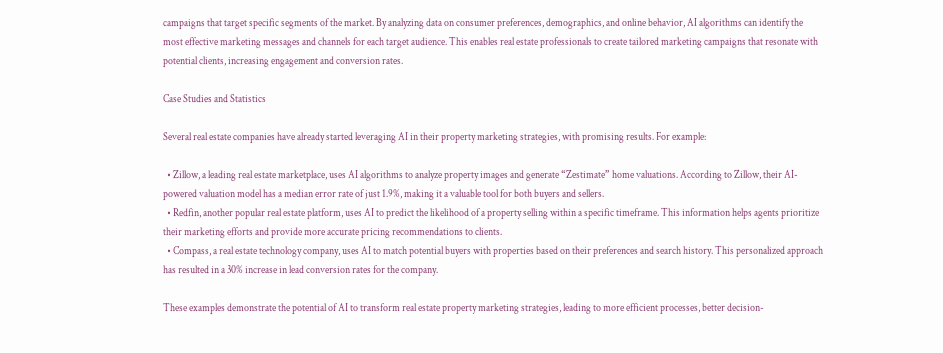campaigns that target specific segments of the market. By analyzing data on consumer preferences, demographics, and online behavior, AI algorithms can identify the most effective marketing messages and channels for each target audience. This enables real estate professionals to create tailored marketing campaigns that resonate with potential clients, increasing engagement and conversion rates.

Case Studies and Statistics

Several real estate companies have already started leveraging AI in their property marketing strategies, with promising results. For example:

  • Zillow, a leading real estate marketplace, uses AI algorithms to analyze property images and generate “Zestimate” home valuations. According to Zillow, their AI-powered valuation model has a median error rate of just 1.9%, making it a valuable tool for both buyers and sellers.
  • Redfin, another popular real estate platform, uses AI to predict the likelihood of a property selling within a specific timeframe. This information helps agents prioritize their marketing efforts and provide more accurate pricing recommendations to clients.
  • Compass, a real estate technology company, uses AI to match potential buyers with properties based on their preferences and search history. This personalized approach has resulted in a 30% increase in lead conversion rates for the company.

These examples demonstrate the potential of AI to transform real estate property marketing strategies, leading to more efficient processes, better decision-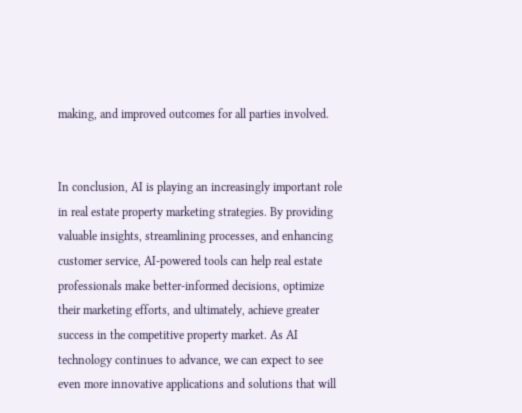making, and improved outcomes for all parties involved.


In conclusion, AI is playing an increasingly important role in real estate property marketing strategies. By providing valuable insights, streamlining processes, and enhancing customer service, AI-powered tools can help real estate professionals make better-informed decisions, optimize their marketing efforts, and ultimately, achieve greater success in the competitive property market. As AI technology continues to advance, we can expect to see even more innovative applications and solutions that will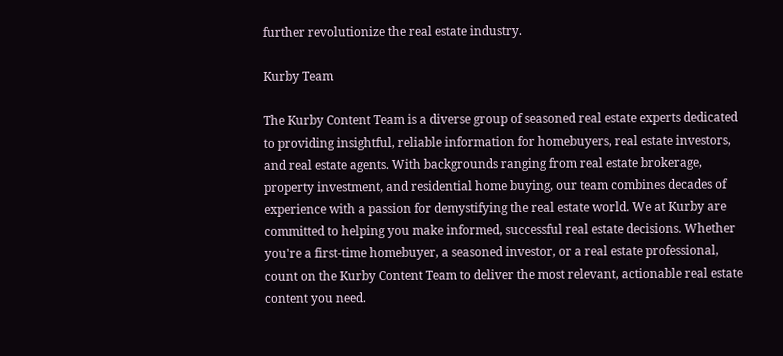further revolutionize the real estate industry.

Kurby Team

The Kurby Content Team is a diverse group of seasoned real estate experts dedicated to providing insightful, reliable information for homebuyers, real estate investors, and real estate agents. With backgrounds ranging from real estate brokerage, property investment, and residential home buying, our team combines decades of experience with a passion for demystifying the real estate world. We at Kurby are committed to helping you make informed, successful real estate decisions. Whether you're a first-time homebuyer, a seasoned investor, or a real estate professional, count on the Kurby Content Team to deliver the most relevant, actionable real estate content you need.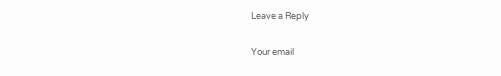Leave a Reply

Your email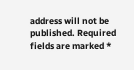address will not be published. Required fields are marked *